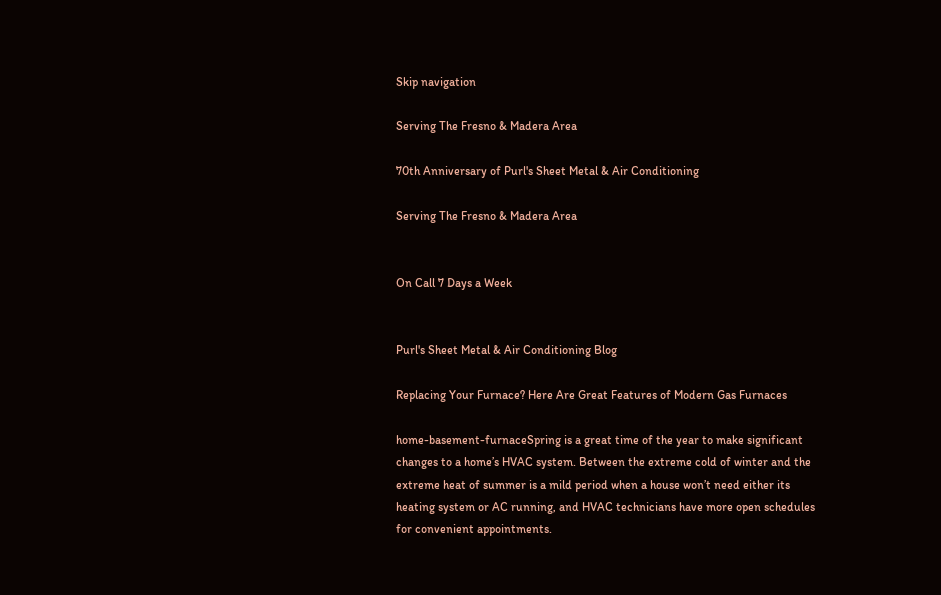Skip navigation

Serving The Fresno & Madera Area

70th Anniversary of Purl's Sheet Metal & Air Conditioning

Serving The Fresno & Madera Area


On Call 7 Days a Week


Purl's Sheet Metal & Air Conditioning Blog

Replacing Your Furnace? Here Are Great Features of Modern Gas Furnaces

home-basement-furnaceSpring is a great time of the year to make significant changes to a home’s HVAC system. Between the extreme cold of winter and the extreme heat of summer is a mild period when a house won’t need either its heating system or AC running, and HVAC technicians have more open schedules for convenient appointments.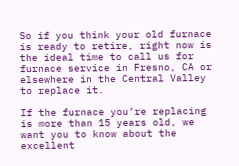So if you think your old furnace is ready to retire, right now is the ideal time to call us for furnace service in Fresno, CA or elsewhere in the Central Valley to replace it.

If the furnace you’re replacing is more than 15 years old, we want you to know about the excellent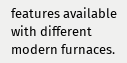features available with different modern furnaces.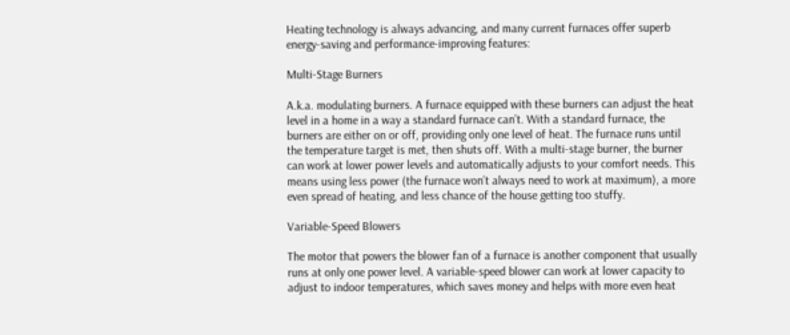Heating technology is always advancing, and many current furnaces offer superb energy-saving and performance-improving features:

Multi-Stage Burners

A.k.a. modulating burners. A furnace equipped with these burners can adjust the heat level in a home in a way a standard furnace can’t. With a standard furnace, the burners are either on or off, providing only one level of heat. The furnace runs until the temperature target is met, then shuts off. With a multi-stage burner, the burner can work at lower power levels and automatically adjusts to your comfort needs. This means using less power (the furnace won’t always need to work at maximum), a more even spread of heating, and less chance of the house getting too stuffy.

Variable-Speed Blowers

The motor that powers the blower fan of a furnace is another component that usually runs at only one power level. A variable-speed blower can work at lower capacity to adjust to indoor temperatures, which saves money and helps with more even heat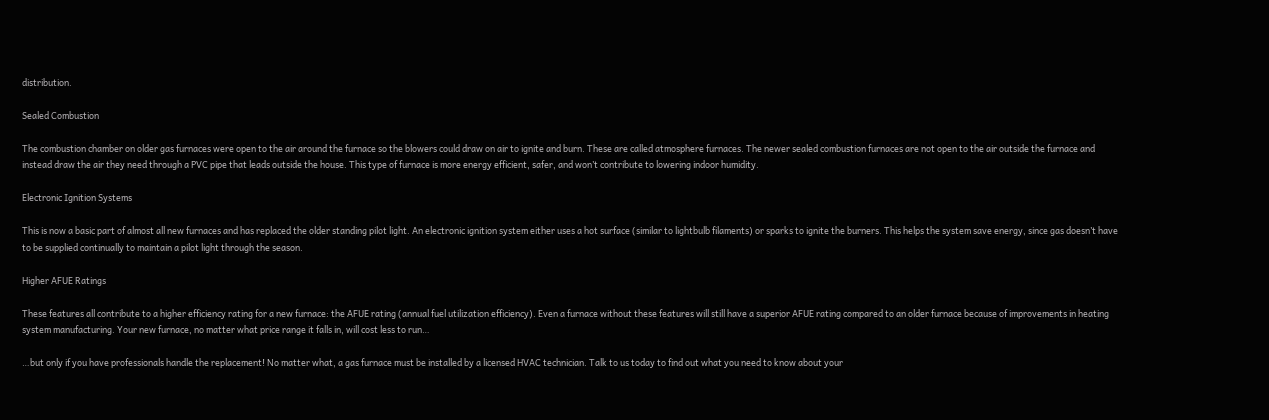distribution.

Sealed Combustion

The combustion chamber on older gas furnaces were open to the air around the furnace so the blowers could draw on air to ignite and burn. These are called atmosphere furnaces. The newer sealed combustion furnaces are not open to the air outside the furnace and instead draw the air they need through a PVC pipe that leads outside the house. This type of furnace is more energy efficient, safer, and won’t contribute to lowering indoor humidity.

Electronic Ignition Systems

This is now a basic part of almost all new furnaces and has replaced the older standing pilot light. An electronic ignition system either uses a hot surface (similar to lightbulb filaments) or sparks to ignite the burners. This helps the system save energy, since gas doesn’t have to be supplied continually to maintain a pilot light through the season.

Higher AFUE Ratings

These features all contribute to a higher efficiency rating for a new furnace: the AFUE rating (annual fuel utilization efficiency). Even a furnace without these features will still have a superior AFUE rating compared to an older furnace because of improvements in heating system manufacturing. Your new furnace, no matter what price range it falls in, will cost less to run…

…but only if you have professionals handle the replacement! No matter what, a gas furnace must be installed by a licensed HVAC technician. Talk to us today to find out what you need to know about your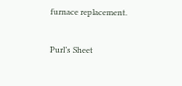furnace replacement.

Purl’s Sheet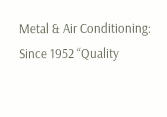Metal & Air Conditioning: Since 1952 “Quality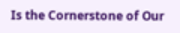Is the Cornerstone of Our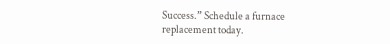Success.” Schedule a furnace replacement today.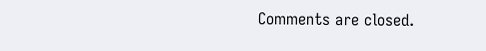Comments are closed.